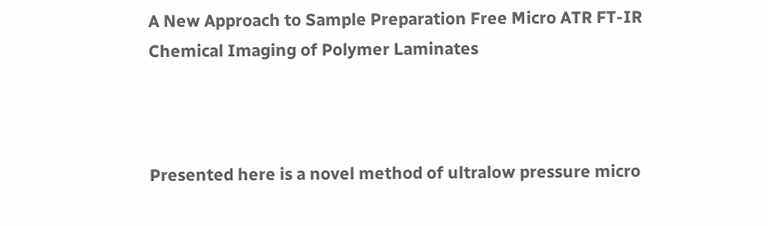A New Approach to Sample Preparation Free Micro ATR FT-IR Chemical Imaging of Polymer Laminates



Presented here is a novel method of ultralow pressure micro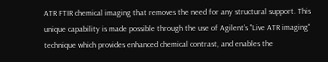ATR FTIR chemical imaging that removes the need for any structural support. This unique capability is made possible through the use of Agilent’s "Live ATR imaging" technique which provides enhanced chemical contrast, and enables the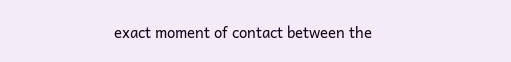exact moment of contact between the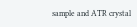sample and ATR crystal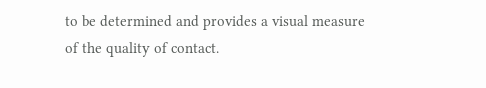to be determined and provides a visual measure of the quality of contact.